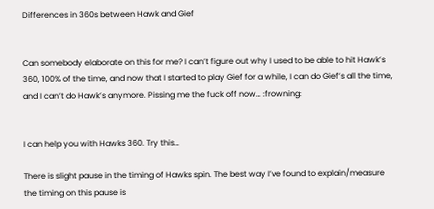Differences in 360s between Hawk and Gief


Can somebody elaborate on this for me? I can’t figure out why I used to be able to hit Hawk’s 360, 100% of the time, and now that I started to play Gief for a while, I can do Gief’s all the time, and I can’t do Hawk’s anymore. Pissing me the fuck off now… :frowning:


I can help you with Hawks 360. Try this…

There is slight pause in the timing of Hawks spin. The best way I’ve found to explain/measure the timing on this pause is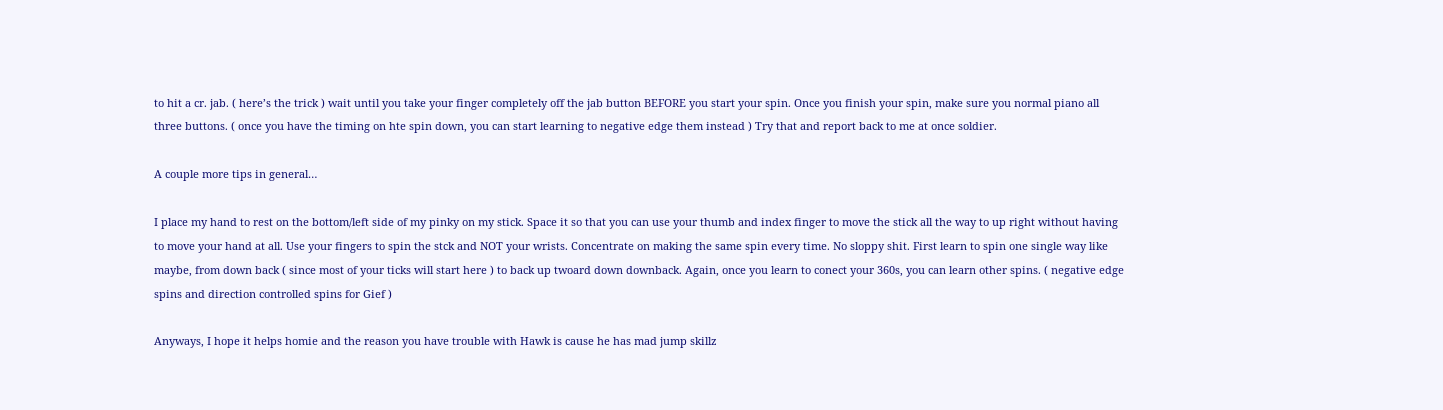to hit a cr. jab. ( here’s the trick ) wait until you take your finger completely off the jab button BEFORE you start your spin. Once you finish your spin, make sure you normal piano all three buttons. ( once you have the timing on hte spin down, you can start learning to negative edge them instead ) Try that and report back to me at once soldier.

A couple more tips in general…

I place my hand to rest on the bottom/left side of my pinky on my stick. Space it so that you can use your thumb and index finger to move the stick all the way to up right without having to move your hand at all. Use your fingers to spin the stck and NOT your wrists. Concentrate on making the same spin every time. No sloppy shit. First learn to spin one single way like maybe, from down back ( since most of your ticks will start here ) to back up twoard down downback. Again, once you learn to conect your 360s, you can learn other spins. ( negative edge spins and direction controlled spins for Gief )

Anyways, I hope it helps homie and the reason you have trouble with Hawk is cause he has mad jump skillz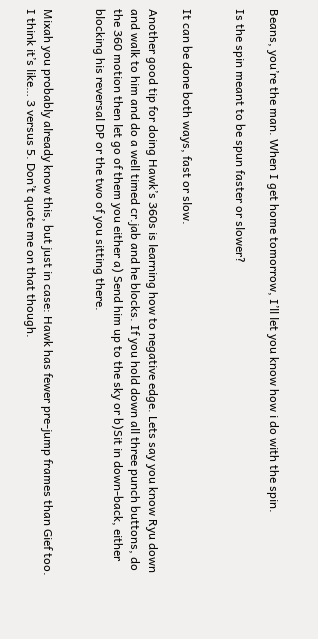Beans, you’re the man. When I get home tomorrow, I’ll let you know how i do with the spin.

Is the spin meant to be spun faster or slower?


It can be done both ways, fast or slow.

Another good tip for doing Hawk’s 360s is learning how to negative edge. Lets say you know Ryu down and walk to him and do a well timed cr.jab and he blocks. If you hold down all three punch buttons, do the 360 motion then let go of them you either a) Send him up to the sky or b)Sit in down-back, either blocking his reversal DP or the two of you sitting there.


Mixah you probably already know this, but just in case: Hawk has fewer pre-jump frames than Gief too. I think it’s like… 3 versus 5. Don’t quote me on that though.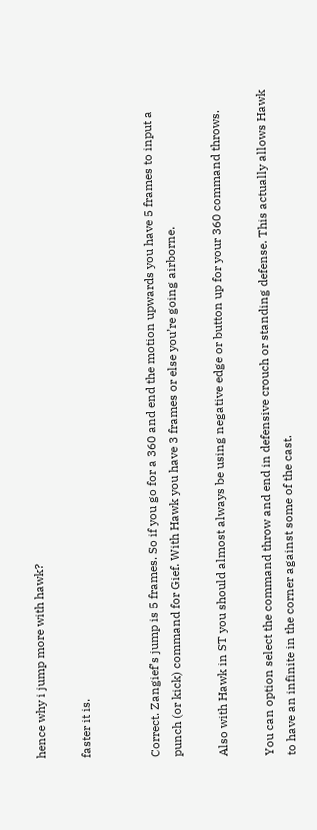hence why i jump more with hawk?

faster it is.


Correct. Zangief’s jump is 5 frames. So if you go for a 360 and end the motion upwards you have 5 frames to input a punch (or kick) command for Gief. With Hawk you have 3 frames or else you’re going airborne.

Also with Hawk in ST you should almost always be using negative edge or button up for your 360 command throws.

You can option select the command throw and end in defensive crouch or standing defense. This actually allows Hawk to have an infinite in the corner against some of the cast.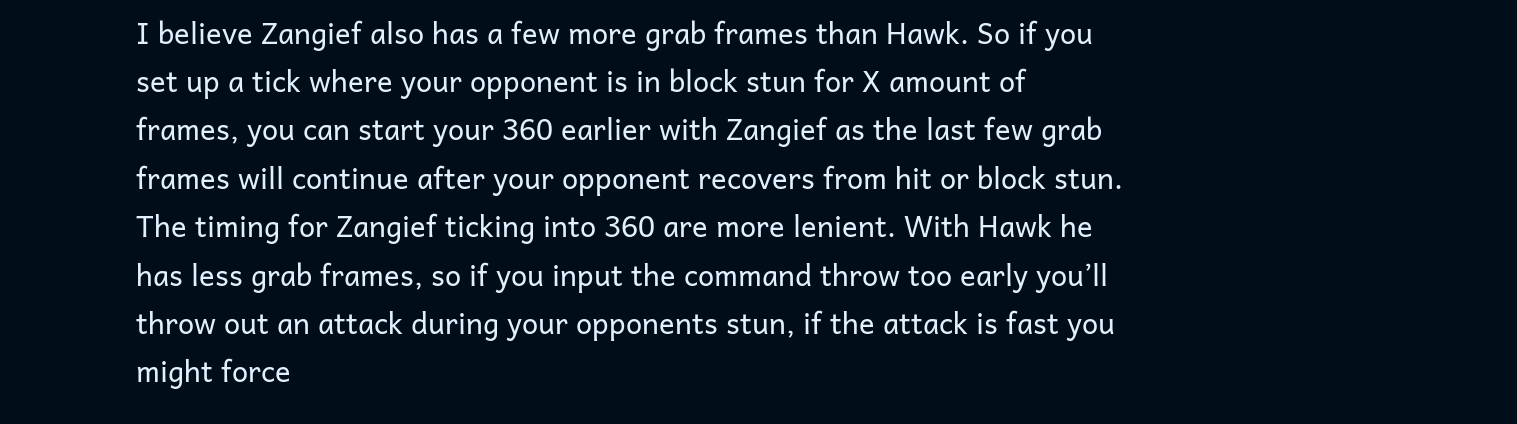I believe Zangief also has a few more grab frames than Hawk. So if you set up a tick where your opponent is in block stun for X amount of frames, you can start your 360 earlier with Zangief as the last few grab frames will continue after your opponent recovers from hit or block stun. The timing for Zangief ticking into 360 are more lenient. With Hawk he has less grab frames, so if you input the command throw too early you’ll throw out an attack during your opponents stun, if the attack is fast you might force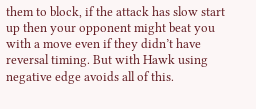them to block, if the attack has slow start up then your opponent might beat you with a move even if they didn’t have reversal timing. But with Hawk using negative edge avoids all of this.